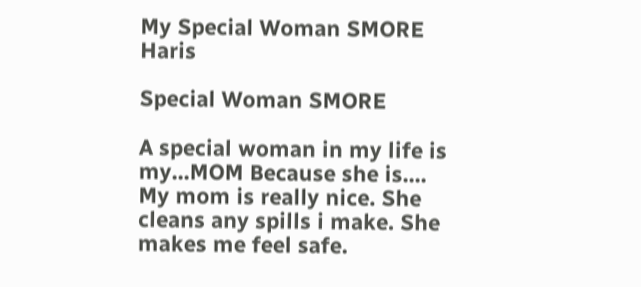My Special Woman SMORE Haris

Special Woman SMORE

A special woman in my life is my...MOM Because she is.... My mom is really nice. She cleans any spills i make. She makes me feel safe.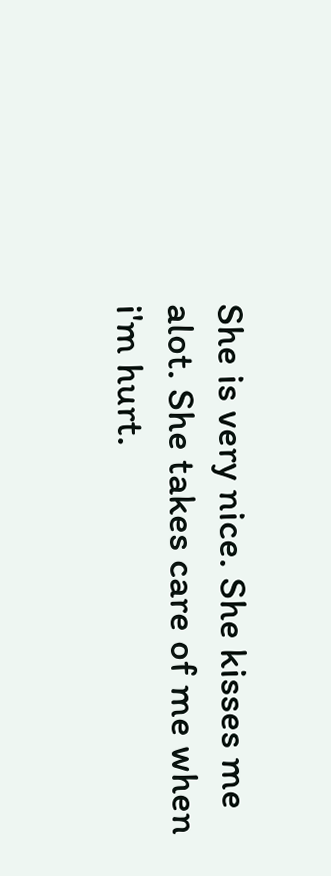She is very nice. She kisses me alot. She takes care of me when i'm hurt.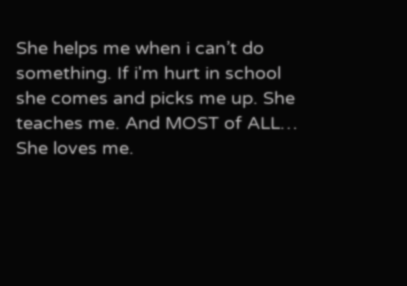She helps me when i can’t do something. If i'm hurt in school she comes and picks me up. She teaches me. And MOST of ALL… She loves me.